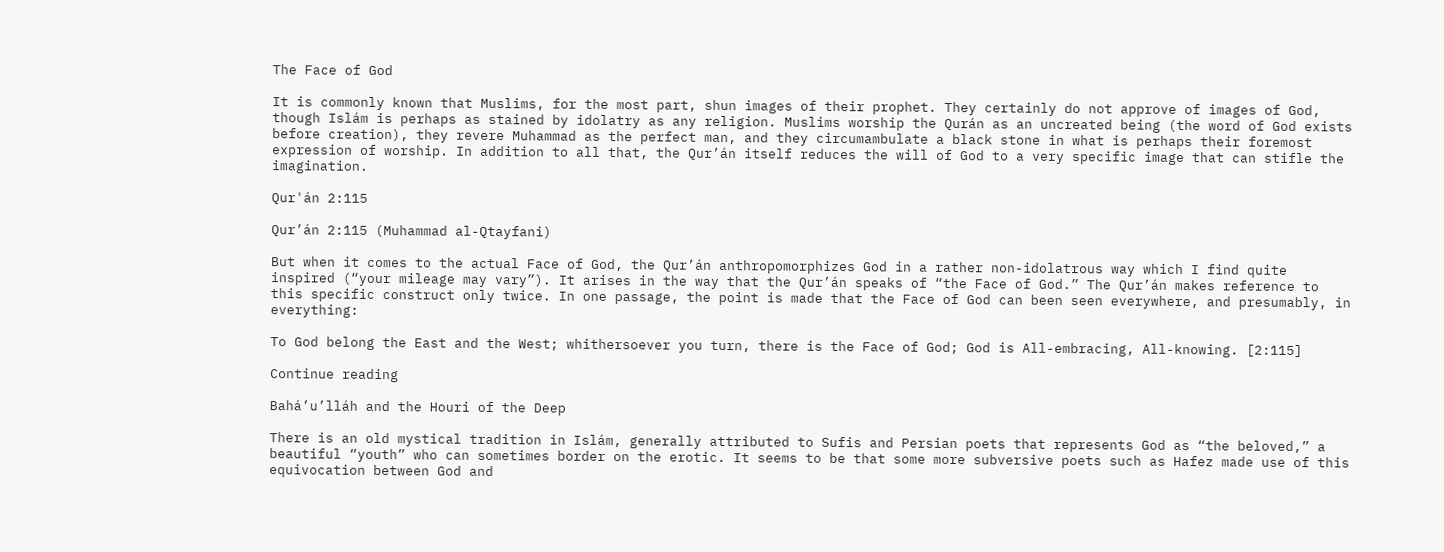The Face of God

It is commonly known that Muslims, for the most part, shun images of their prophet. They certainly do not approve of images of God, though Islám is perhaps as stained by idolatry as any religion. Muslims worship the Qurán as an uncreated being (the word of God exists before creation), they revere Muhammad as the perfect man, and they circumambulate a black stone in what is perhaps their foremost expression of worship. In addition to all that, the Qur’án itself reduces the will of God to a very specific image that can stifle the imagination.

Qur'án 2:115

Qur’án 2:115 (Muhammad al-Qtayfani)

But when it comes to the actual Face of God, the Qur’án anthropomorphizes God in a rather non-idolatrous way which I find quite inspired (“your mileage may vary”). It arises in the way that the Qur’án speaks of “the Face of God.” The Qur’án makes reference to this specific construct only twice. In one passage, the point is made that the Face of God can been seen everywhere, and presumably, in everything:

To God belong the East and the West; whithersoever you turn, there is the Face of God; God is All-embracing, All-knowing. [2:115]

Continue reading

Bahá’u’lláh and the Houri of the Deep

There is an old mystical tradition in Islám, generally attributed to Sufis and Persian poets that represents God as “the beloved,” a beautiful “youth” who can sometimes border on the erotic. It seems to be that some more subversive poets such as Hafez made use of this equivocation between God and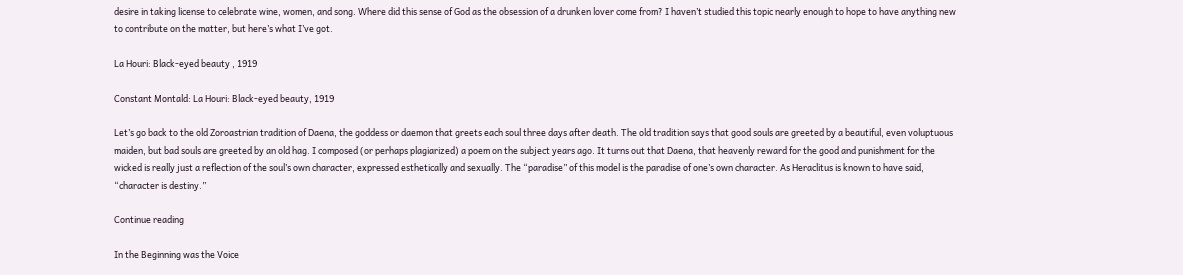desire in taking license to celebrate wine, women, and song. Where did this sense of God as the obsession of a drunken lover come from? I haven’t studied this topic nearly enough to hope to have anything new to contribute on the matter, but here’s what I’ve got.

La Houri: Black-eyed beauty , 1919

Constant Montald: La Houri: Black-eyed beauty, 1919

Let’s go back to the old Zoroastrian tradition of Daena, the goddess or daemon that greets each soul three days after death. The old tradition says that good souls are greeted by a beautiful, even voluptuous maiden, but bad souls are greeted by an old hag. I composed (or perhaps plagiarized) a poem on the subject years ago. It turns out that Daena, that heavenly reward for the good and punishment for the wicked is really just a reflection of the soul’s own character, expressed esthetically and sexually. The “paradise” of this model is the paradise of one’s own character. As Heraclitus is known to have said, “character is destiny.”

Continue reading

In the Beginning was the Voice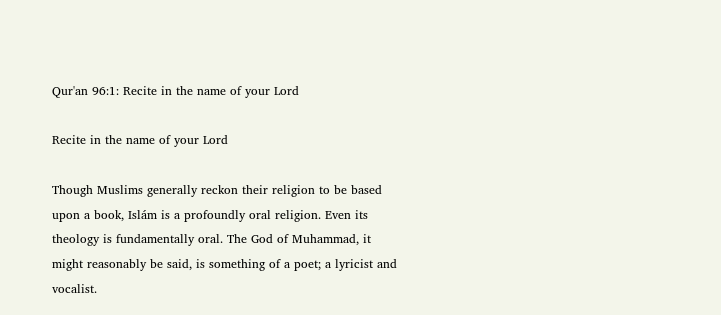Qur'an 96:1: Recite in the name of your Lord

Recite in the name of your Lord

Though Muslims generally reckon their religion to be based upon a book, Islám is a profoundly oral religion. Even its theology is fundamentally oral. The God of Muhammad, it might reasonably be said, is something of a poet; a lyricist and vocalist.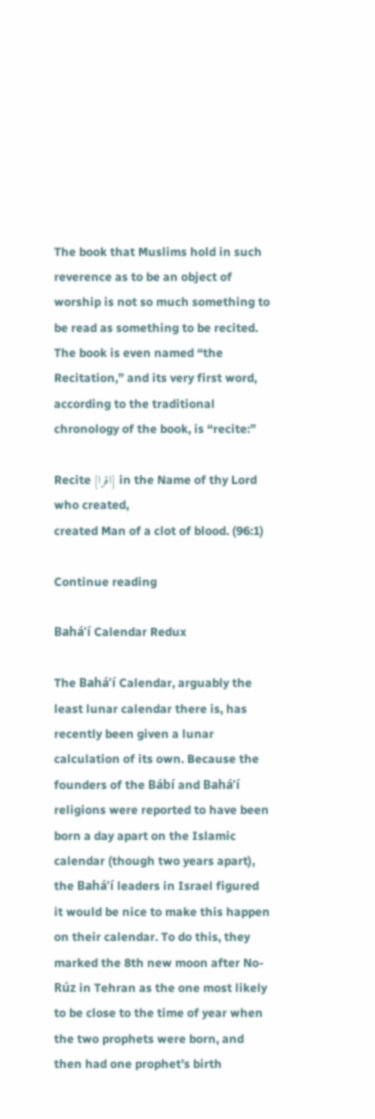The book that Muslims hold in such reverence as to be an object of worship is not so much something to be read as something to be recited. The book is even named “the Recitation,” and its very first word, according to the traditional chronology of the book, is “recite:”

Recite [اقرا] in the Name of thy Lord who created,
created Man of a clot of blood. (96:1)

Continue reading

Bahá’í Calendar Redux

The Bahá’í Calendar, arguably the least lunar calendar there is, has recently been given a lunar calculation of its own. Because the founders of the Bábí and Bahá’í religions were reported to have been born a day apart on the Islamic calendar (though two years apart), the Bahá’í leaders in Israel figured it would be nice to make this happen on their calendar. To do this, they marked the 8th new moon after No-Rúz in Tehran as the one most likely to be close to the time of year when the two prophets were born, and then had one prophet’s birth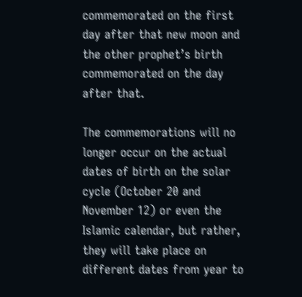commemorated on the first day after that new moon and the other prophet’s birth commemorated on the day after that.

The commemorations will no longer occur on the actual dates of birth on the solar cycle (October 20 and November 12) or even the Islamic calendar, but rather, they will take place on different dates from year to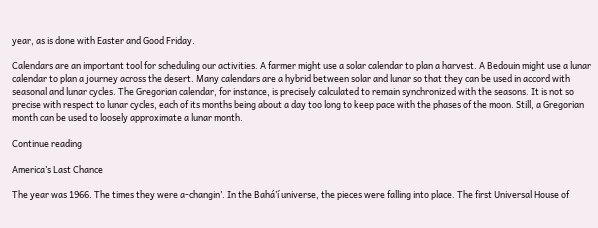year, as is done with Easter and Good Friday.

Calendars are an important tool for scheduling our activities. A farmer might use a solar calendar to plan a harvest. A Bedouin might use a lunar calendar to plan a journey across the desert. Many calendars are a hybrid between solar and lunar so that they can be used in accord with seasonal and lunar cycles. The Gregorian calendar, for instance, is precisely calculated to remain synchronized with the seasons. It is not so precise with respect to lunar cycles, each of its months being about a day too long to keep pace with the phases of the moon. Still, a Gregorian month can be used to loosely approximate a lunar month.

Continue reading

America’s Last Chance

The year was 1966. The times they were a-changin’. In the Bahá’í universe, the pieces were falling into place. The first Universal House of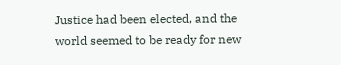Justice had been elected, and the world seemed to be ready for new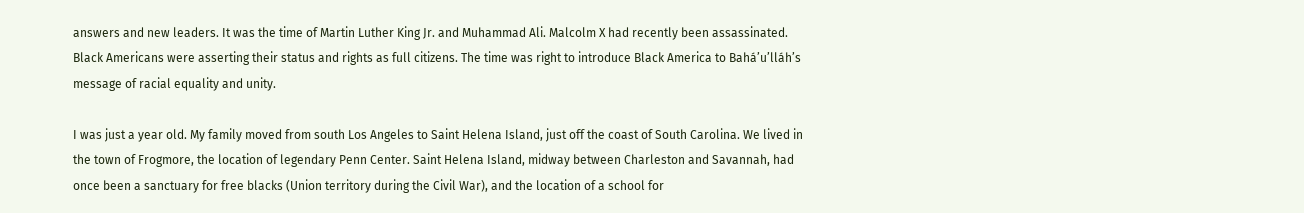answers and new leaders. It was the time of Martin Luther King Jr. and Muhammad Ali. Malcolm X had recently been assassinated. Black Americans were asserting their status and rights as full citizens. The time was right to introduce Black America to Bahá’u’lláh’s message of racial equality and unity.

I was just a year old. My family moved from south Los Angeles to Saint Helena Island, just off the coast of South Carolina. We lived in the town of Frogmore, the location of legendary Penn Center. Saint Helena Island, midway between Charleston and Savannah, had once been a sanctuary for free blacks (Union territory during the Civil War), and the location of a school for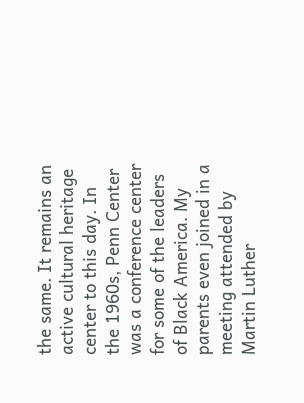the same. It remains an active cultural heritage center to this day. In the 1960s, Penn Center was a conference center for some of the leaders of Black America. My parents even joined in a meeting attended by Martin Luther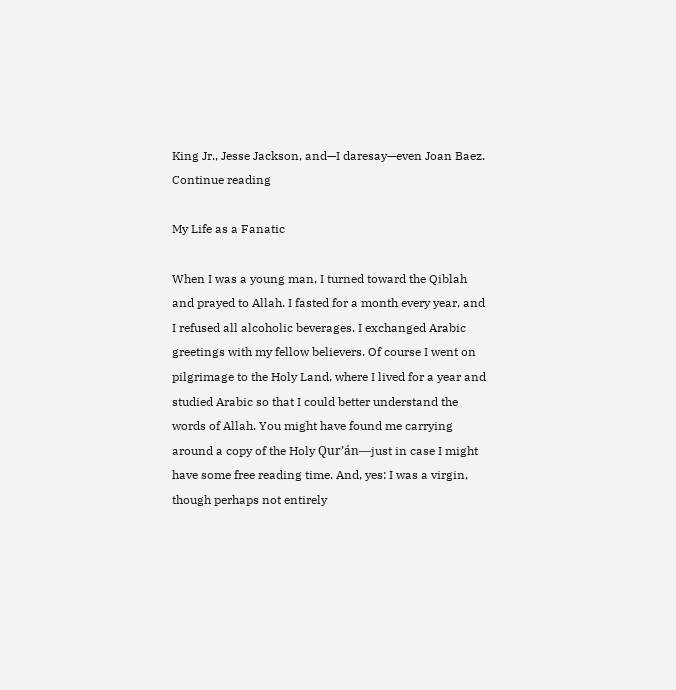King Jr., Jesse Jackson, and—I daresay—even Joan Baez. Continue reading

My Life as a Fanatic

When I was a young man, I turned toward the Qiblah and prayed to Allah. I fasted for a month every year, and I refused all alcoholic beverages. I exchanged Arabic greetings with my fellow believers. Of course I went on pilgrimage to the Holy Land, where I lived for a year and studied Arabic so that I could better understand the words of Allah. You might have found me carrying around a copy of the Holy Qur’án—just in case I might have some free reading time. And, yes: I was a virgin, though perhaps not entirely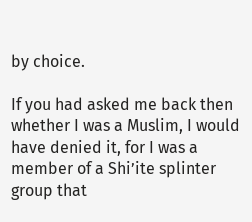by choice.

If you had asked me back then whether I was a Muslim, I would have denied it, for I was a member of a Shi’ite splinter group that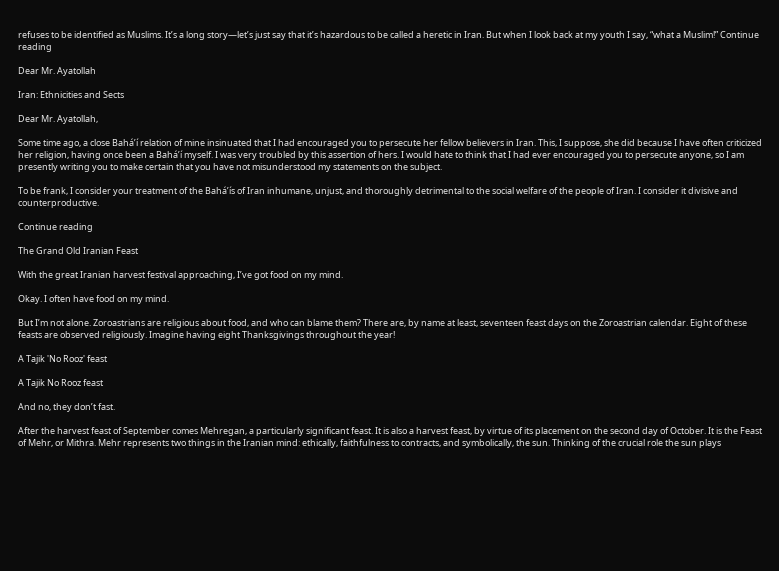refuses to be identified as Muslims. It’s a long story—let’s just say that it’s hazardous to be called a heretic in Iran. But when I look back at my youth I say, “what a Muslim!” Continue reading

Dear Mr. Ayatollah

Iran: Ethnicities and Sects

Dear Mr. Ayatollah,

Some time ago, a close Bahá’í relation of mine insinuated that I had encouraged you to persecute her fellow believers in Iran. This, I suppose, she did because I have often criticized her religion, having once been a Bahá’í myself. I was very troubled by this assertion of hers. I would hate to think that I had ever encouraged you to persecute anyone, so I am presently writing you to make certain that you have not misunderstood my statements on the subject.

To be frank, I consider your treatment of the Bahá’ís of Iran inhumane, unjust, and thoroughly detrimental to the social welfare of the people of Iran. I consider it divisive and counterproductive.

Continue reading

The Grand Old Iranian Feast

With the great Iranian harvest festival approaching, I’ve got food on my mind.

Okay. I often have food on my mind.

But I’m not alone. Zoroastrians are religious about food, and who can blame them? There are, by name at least, seventeen feast days on the Zoroastrian calendar. Eight of these feasts are observed religiously. Imagine having eight Thanksgivings throughout the year!

A Tajik 'No Rooz' feast

A Tajik No Rooz feast

And no, they don’t fast.

After the harvest feast of September comes Mehregan, a particularly significant feast. It is also a harvest feast, by virtue of its placement on the second day of October. It is the Feast of Mehr, or Mithra. Mehr represents two things in the Iranian mind: ethically, faithfulness to contracts, and symbolically, the sun. Thinking of the crucial role the sun plays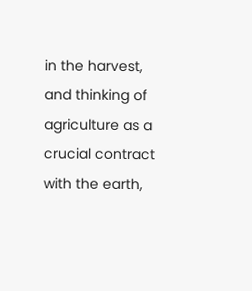in the harvest, and thinking of agriculture as a crucial contract with the earth,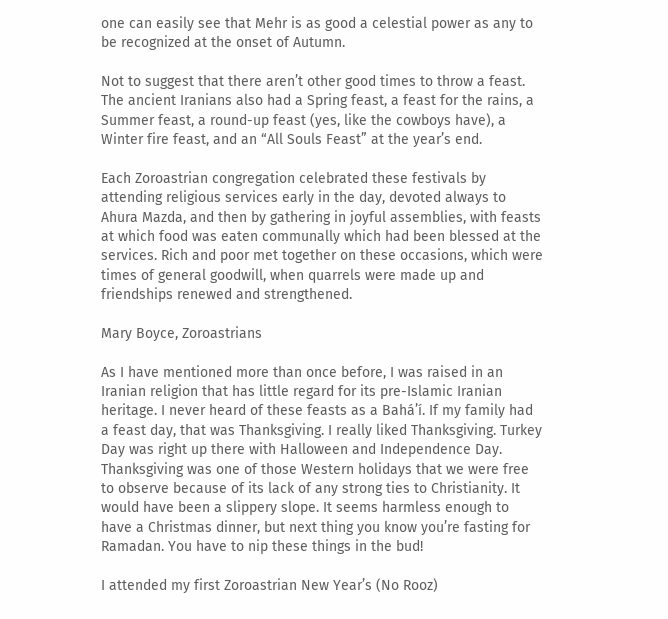one can easily see that Mehr is as good a celestial power as any to be recognized at the onset of Autumn.

Not to suggest that there aren’t other good times to throw a feast. The ancient Iranians also had a Spring feast, a feast for the rains, a Summer feast, a round-up feast (yes, like the cowboys have), a Winter fire feast, and an “All Souls Feast” at the year’s end.

Each Zoroastrian congregation celebrated these festivals by attending religious services early in the day, devoted always to Ahura Mazda, and then by gathering in joyful assemblies, with feasts at which food was eaten communally which had been blessed at the services. Rich and poor met together on these occasions, which were times of general goodwill, when quarrels were made up and friendships renewed and strengthened.

Mary Boyce, Zoroastrians

As I have mentioned more than once before, I was raised in an Iranian religion that has little regard for its pre-Islamic Iranian heritage. I never heard of these feasts as a Bahá’í. If my family had a feast day, that was Thanksgiving. I really liked Thanksgiving. Turkey Day was right up there with Halloween and Independence Day. Thanksgiving was one of those Western holidays that we were free to observe because of its lack of any strong ties to Christianity. It would have been a slippery slope. It seems harmless enough to have a Christmas dinner, but next thing you know you’re fasting for Ramadan. You have to nip these things in the bud!

I attended my first Zoroastrian New Year’s (No Rooz)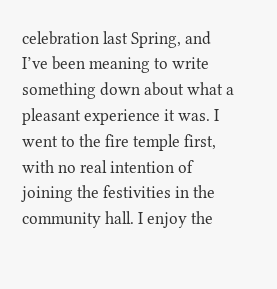celebration last Spring, and I’ve been meaning to write something down about what a pleasant experience it was. I went to the fire temple first, with no real intention of joining the festivities in the community hall. I enjoy the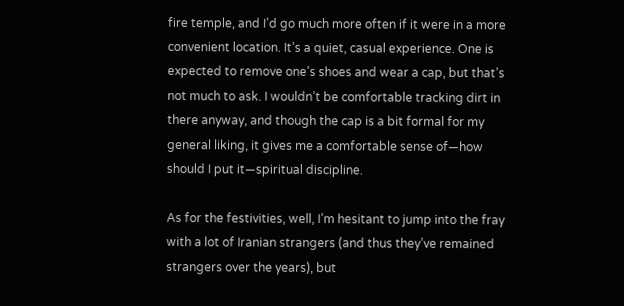fire temple, and I’d go much more often if it were in a more convenient location. It’s a quiet, casual experience. One is expected to remove one’s shoes and wear a cap, but that’s not much to ask. I wouldn’t be comfortable tracking dirt in there anyway, and though the cap is a bit formal for my general liking, it gives me a comfortable sense of—how should I put it—spiritual discipline.

As for the festivities, well, I’m hesitant to jump into the fray with a lot of Iranian strangers (and thus they’ve remained strangers over the years), but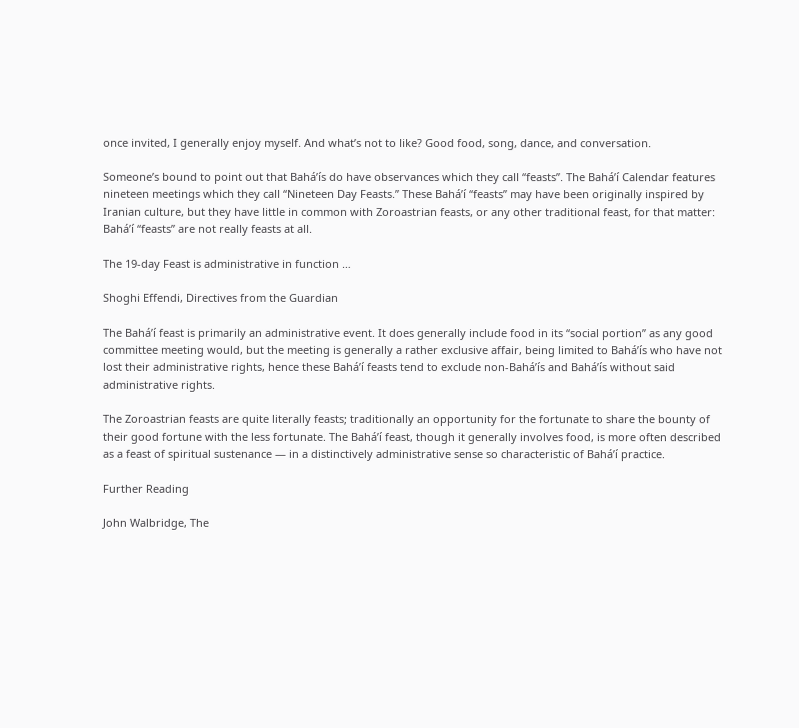once invited, I generally enjoy myself. And what’s not to like? Good food, song, dance, and conversation.

Someone’s bound to point out that Bahá’ís do have observances which they call “feasts”. The Bahá’í Calendar features nineteen meetings which they call “Nineteen Day Feasts.” These Bahá’í “feasts” may have been originally inspired by Iranian culture, but they have little in common with Zoroastrian feasts, or any other traditional feast, for that matter: Bahá’í “feasts” are not really feasts at all.

The 19-day Feast is administrative in function …

Shoghi Effendi, Directives from the Guardian

The Bahá’í feast is primarily an administrative event. It does generally include food in its “social portion” as any good committee meeting would, but the meeting is generally a rather exclusive affair, being limited to Bahá’ís who have not lost their administrative rights, hence these Bahá’í feasts tend to exclude non-Bahá’ís and Bahá’ís without said administrative rights.

The Zoroastrian feasts are quite literally feasts; traditionally an opportunity for the fortunate to share the bounty of their good fortune with the less fortunate. The Bahá’í feast, though it generally involves food, is more often described as a feast of spiritual sustenance — in a distinctively administrative sense so characteristic of Bahá’í practice.

Further Reading

John Walbridge, The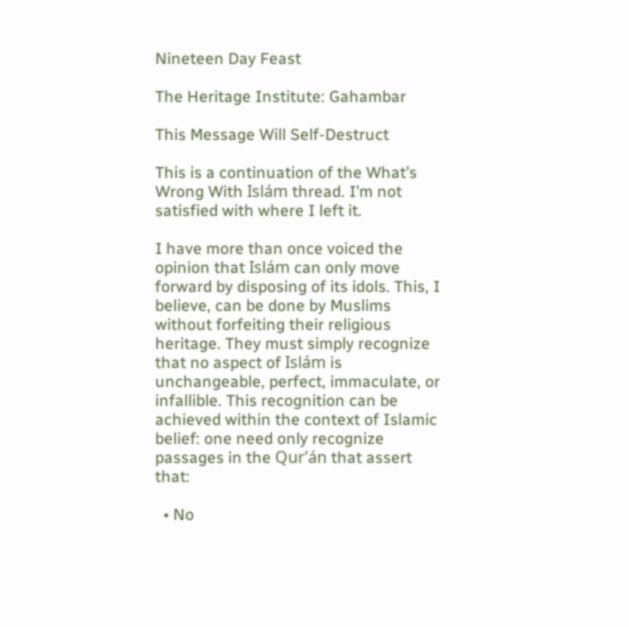Nineteen Day Feast

The Heritage Institute: Gahambar

This Message Will Self-Destruct

This is a continuation of the What’s Wrong With Islám thread. I’m not satisfied with where I left it.

I have more than once voiced the opinion that Islám can only move forward by disposing of its idols. This, I believe, can be done by Muslims without forfeiting their religious heritage. They must simply recognize that no aspect of Islám is unchangeable, perfect, immaculate, or infallible. This recognition can be achieved within the context of Islamic belief: one need only recognize passages in the Qur’án that assert that:

  • No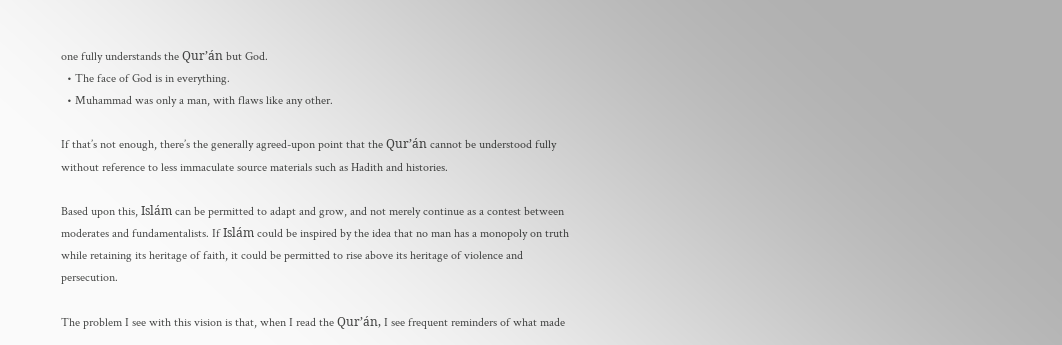one fully understands the Qur’án but God.
  • The face of God is in everything.
  • Muhammad was only a man, with flaws like any other.

If that’s not enough, there’s the generally agreed-upon point that the Qur’án cannot be understood fully without reference to less immaculate source materials such as Hadith and histories.

Based upon this, Islám can be permitted to adapt and grow, and not merely continue as a contest between moderates and fundamentalists. If Islám could be inspired by the idea that no man has a monopoly on truth while retaining its heritage of faith, it could be permitted to rise above its heritage of violence and persecution.

The problem I see with this vision is that, when I read the Qur’án, I see frequent reminders of what made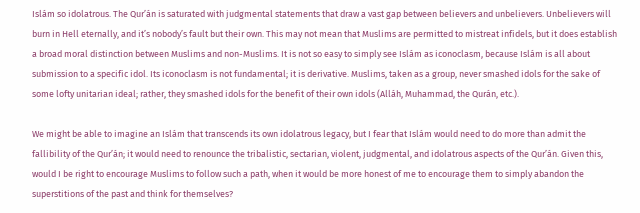Islám so idolatrous. The Qur’án is saturated with judgmental statements that draw a vast gap between believers and unbelievers. Unbelievers will burn in Hell eternally, and it’s nobody’s fault but their own. This may not mean that Muslims are permitted to mistreat infidels, but it does establish a broad moral distinction between Muslims and non-Muslims. It is not so easy to simply see Islám as iconoclasm, because Islám is all about submission to a specific idol. Its iconoclasm is not fundamental; it is derivative. Muslims, taken as a group, never smashed idols for the sake of some lofty unitarian ideal; rather, they smashed idols for the benefit of their own idols (Alláh, Muhammad, the Qurán, etc.).

We might be able to imagine an Islám that transcends its own idolatrous legacy, but I fear that Islám would need to do more than admit the fallibility of the Qur’án; it would need to renounce the tribalistic, sectarian, violent, judgmental, and idolatrous aspects of the Qur’án. Given this, would I be right to encourage Muslims to follow such a path, when it would be more honest of me to encourage them to simply abandon the superstitions of the past and think for themselves?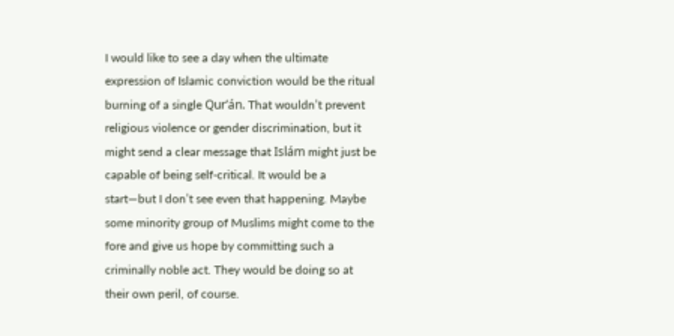I would like to see a day when the ultimate expression of Islamic conviction would be the ritual burning of a single Qur’án. That wouldn’t prevent religious violence or gender discrimination, but it might send a clear message that Islám might just be capable of being self-critical. It would be a start—but I don’t see even that happening. Maybe some minority group of Muslims might come to the fore and give us hope by committing such a criminally noble act. They would be doing so at their own peril, of course.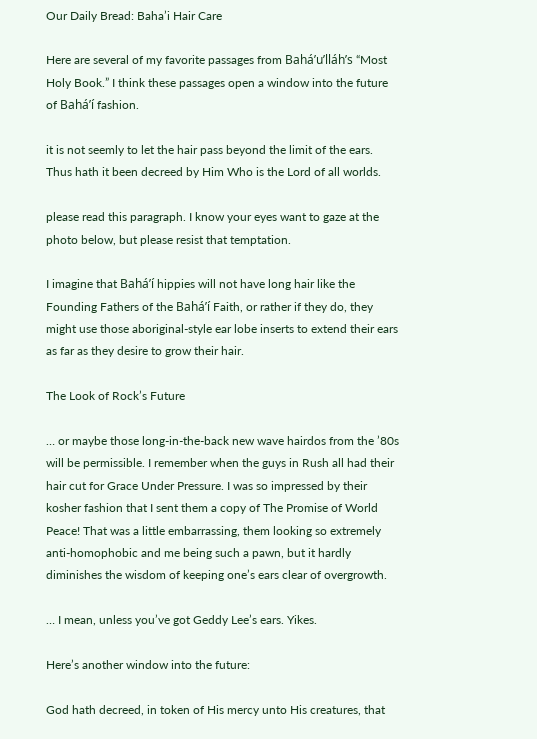Our Daily Bread: Baha’i Hair Care

Here are several of my favorite passages from Bahá’u’lláh’s “Most Holy Book.” I think these passages open a window into the future of Bahá’í fashion.

it is not seemly to let the hair pass beyond the limit of the ears. Thus hath it been decreed by Him Who is the Lord of all worlds.

please read this paragraph. I know your eyes want to gaze at the photo below, but please resist that temptation.

I imagine that Bahá’í hippies will not have long hair like the Founding Fathers of the Bahá’í Faith, or rather if they do, they might use those aboriginal-style ear lobe inserts to extend their ears as far as they desire to grow their hair.

The Look of Rock’s Future

… or maybe those long-in-the-back new wave hairdos from the ’80s will be permissible. I remember when the guys in Rush all had their hair cut for Grace Under Pressure. I was so impressed by their kosher fashion that I sent them a copy of The Promise of World Peace! That was a little embarrassing, them looking so extremely anti-homophobic and me being such a pawn, but it hardly diminishes the wisdom of keeping one’s ears clear of overgrowth.

… I mean, unless you’ve got Geddy Lee’s ears. Yikes.

Here’s another window into the future:

God hath decreed, in token of His mercy unto His creatures, that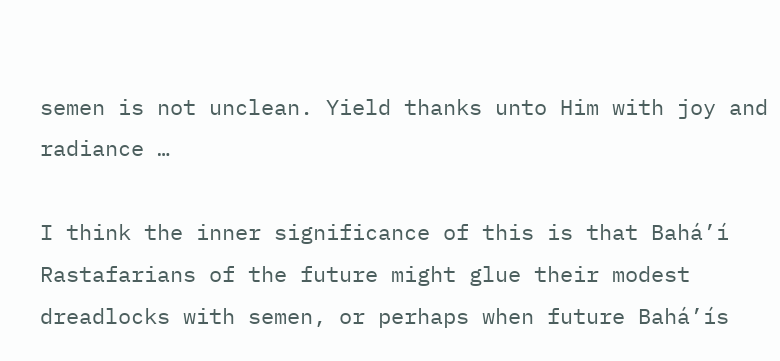semen is not unclean. Yield thanks unto Him with joy and radiance …

I think the inner significance of this is that Bahá’í Rastafarians of the future might glue their modest dreadlocks with semen, or perhaps when future Bahá’ís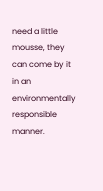need a little mousse, they can come by it in an environmentally responsible manner.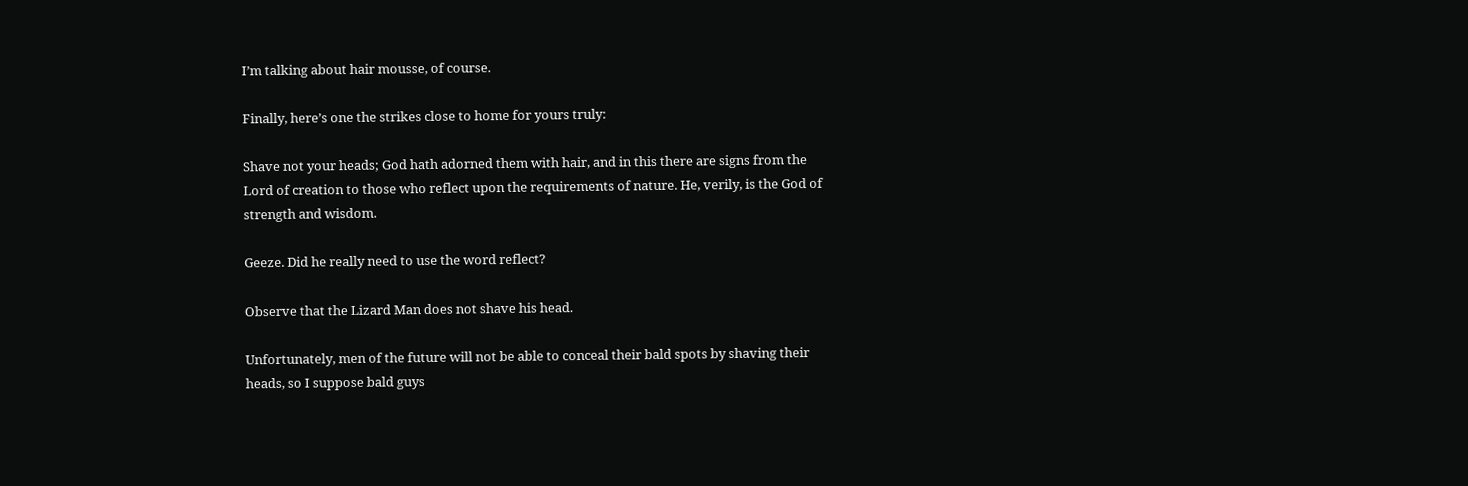I’m talking about hair mousse, of course.

Finally, here’s one the strikes close to home for yours truly:

Shave not your heads; God hath adorned them with hair, and in this there are signs from the Lord of creation to those who reflect upon the requirements of nature. He, verily, is the God of strength and wisdom.

Geeze. Did he really need to use the word reflect?

Observe that the Lizard Man does not shave his head.

Unfortunately, men of the future will not be able to conceal their bald spots by shaving their heads, so I suppose bald guys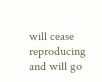will cease reproducing and will go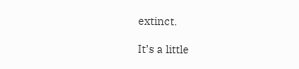extinct.

It’s a little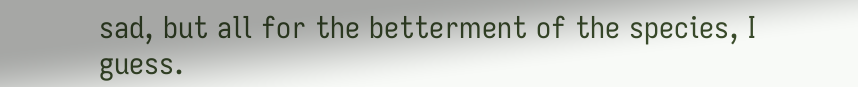sad, but all for the betterment of the species, I guess.